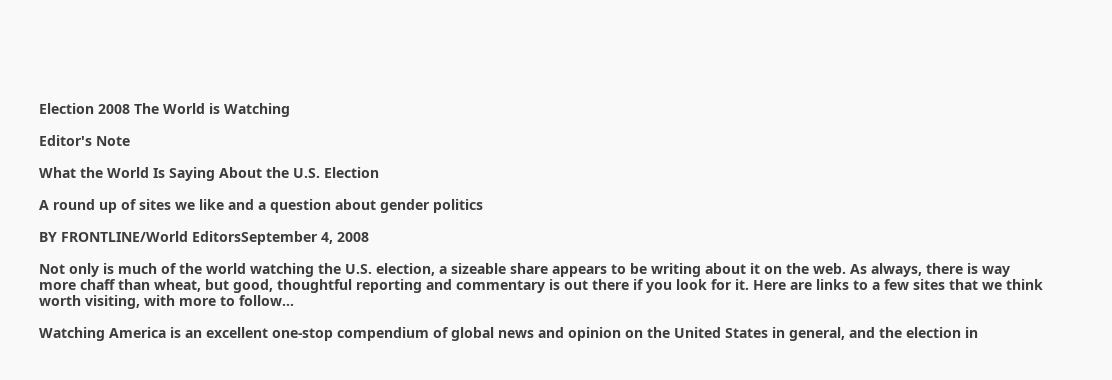Election 2008 The World is Watching

Editor's Note

What the World Is Saying About the U.S. Election

A round up of sites we like and a question about gender politics

BY FRONTLINE/World EditorsSeptember 4, 2008

Not only is much of the world watching the U.S. election, a sizeable share appears to be writing about it on the web. As always, there is way more chaff than wheat, but good, thoughtful reporting and commentary is out there if you look for it. Here are links to a few sites that we think worth visiting, with more to follow...

Watching America is an excellent one-stop compendium of global news and opinion on the United States in general, and the election in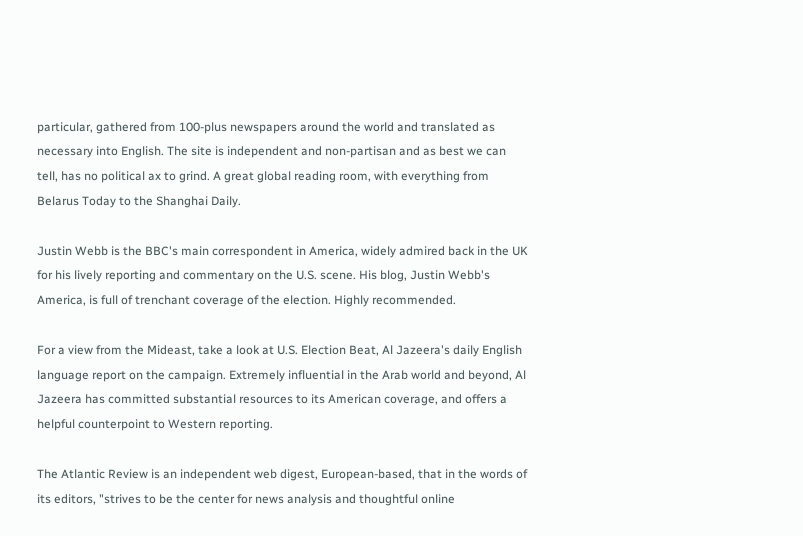particular, gathered from 100-plus newspapers around the world and translated as necessary into English. The site is independent and non-partisan and as best we can tell, has no political ax to grind. A great global reading room, with everything from Belarus Today to the Shanghai Daily.

Justin Webb is the BBC's main correspondent in America, widely admired back in the UK for his lively reporting and commentary on the U.S. scene. His blog, Justin Webb's America, is full of trenchant coverage of the election. Highly recommended.

For a view from the Mideast, take a look at U.S. Election Beat, Al Jazeera's daily English language report on the campaign. Extremely influential in the Arab world and beyond, Al Jazeera has committed substantial resources to its American coverage, and offers a helpful counterpoint to Western reporting.

The Atlantic Review is an independent web digest, European-based, that in the words of its editors, "strives to be the center for news analysis and thoughtful online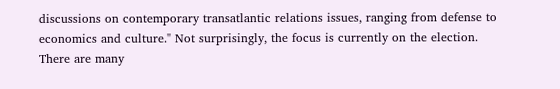discussions on contemporary transatlantic relations issues, ranging from defense to economics and culture." Not surprisingly, the focus is currently on the election. There are many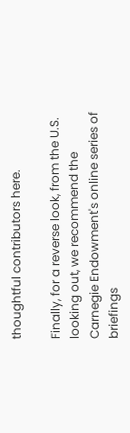thoughtful contributors here.

Finally, for a reverse look, from the U.S. looking out, we recommend the Carnegie Endowment's online series of briefings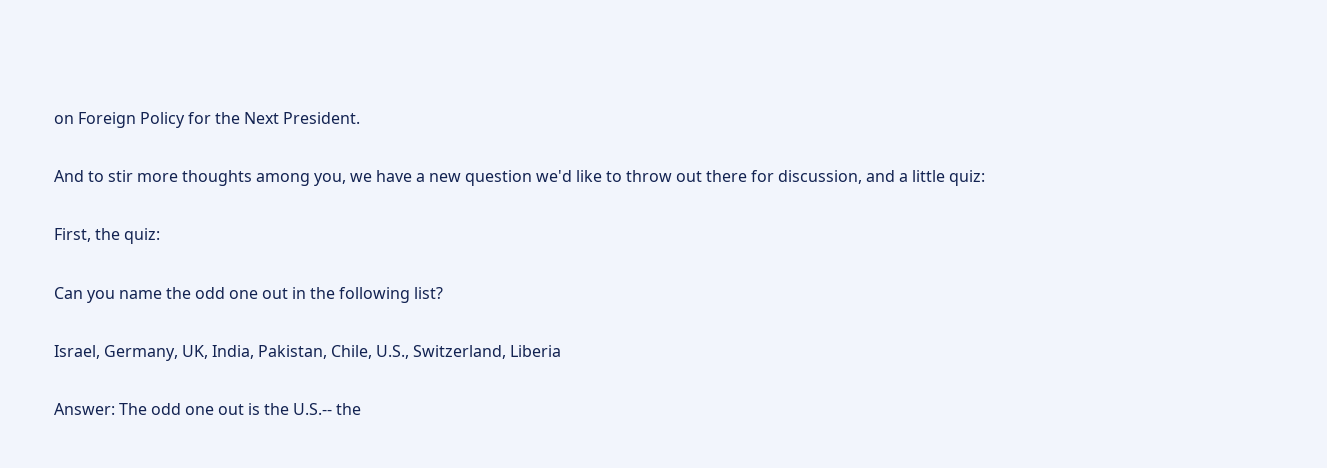on Foreign Policy for the Next President.

And to stir more thoughts among you, we have a new question we'd like to throw out there for discussion, and a little quiz:

First, the quiz:

Can you name the odd one out in the following list?

Israel, Germany, UK, India, Pakistan, Chile, U.S., Switzerland, Liberia

Answer: The odd one out is the U.S.-- the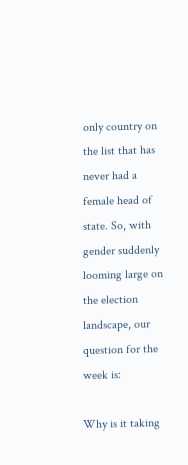only country on the list that has never had a female head of state. So, with gender suddenly looming large on the election landscape, our question for the week is:

Why is it taking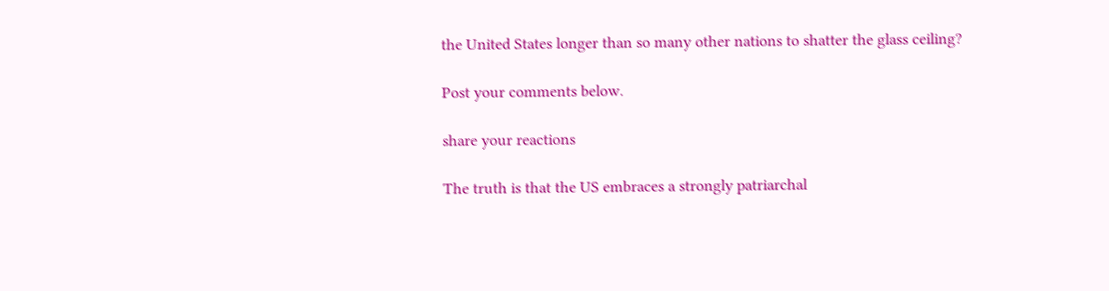the United States longer than so many other nations to shatter the glass ceiling?

Post your comments below.

share your reactions

The truth is that the US embraces a strongly patriarchal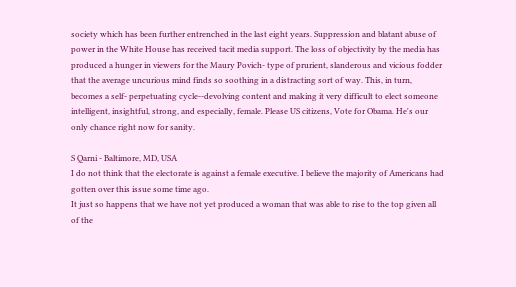society which has been further entrenched in the last eight years. Suppression and blatant abuse of power in the White House has received tacit media support. The loss of objectivity by the media has produced a hunger in viewers for the Maury Povich- type of prurient, slanderous and vicious fodder that the average uncurious mind finds so soothing in a distracting sort of way. This, in turn, becomes a self- perpetuating cycle--devolving content and making it very difficult to elect someone intelligent, insightful, strong, and especially, female. Please US citizens, Vote for Obama. He's our only chance right now for sanity.

S Qarni - Baltimore, MD, USA
I do not think that the electorate is against a female executive. I believe the majority of Americans had gotten over this issue some time ago.
It just so happens that we have not yet produced a woman that was able to rise to the top given all of the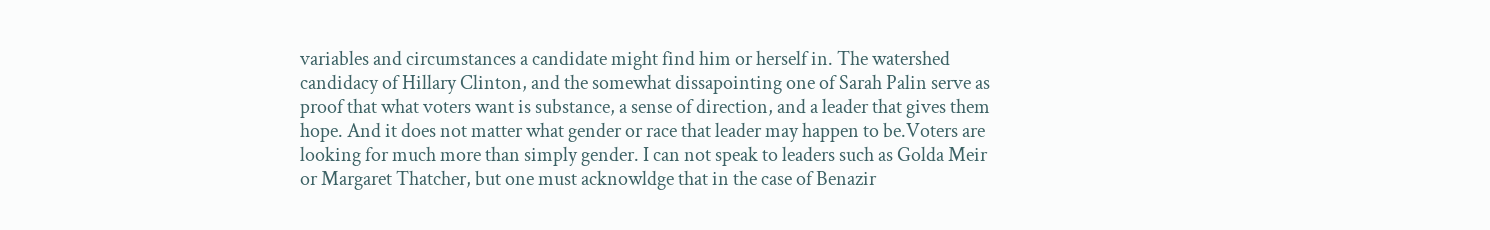variables and circumstances a candidate might find him or herself in. The watershed candidacy of Hillary Clinton, and the somewhat dissapointing one of Sarah Palin serve as proof that what voters want is substance, a sense of direction, and a leader that gives them hope. And it does not matter what gender or race that leader may happen to be.Voters are looking for much more than simply gender. I can not speak to leaders such as Golda Meir or Margaret Thatcher, but one must acknowldge that in the case of Benazir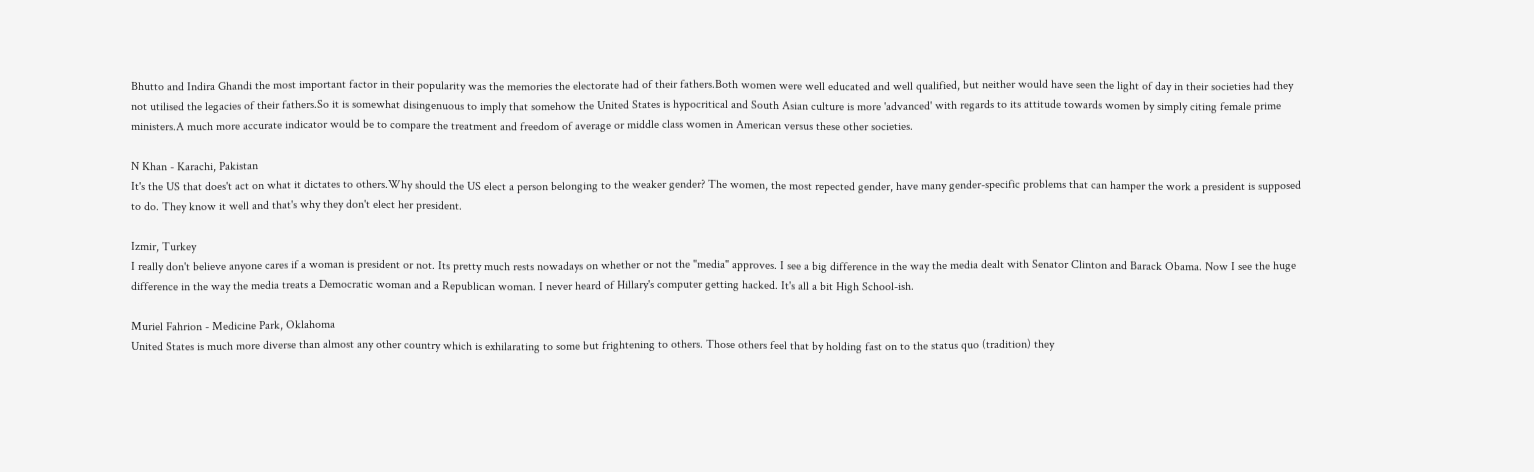Bhutto and Indira Ghandi the most important factor in their popularity was the memories the electorate had of their fathers.Both women were well educated and well qualified, but neither would have seen the light of day in their societies had they not utilised the legacies of their fathers.So it is somewhat disingenuous to imply that somehow the United States is hypocritical and South Asian culture is more 'advanced' with regards to its attitude towards women by simply citing female prime ministers.A much more accurate indicator would be to compare the treatment and freedom of average or middle class women in American versus these other societies.

N Khan - Karachi, Pakistan
It's the US that does't act on what it dictates to others.Why should the US elect a person belonging to the weaker gender? The women, the most repected gender, have many gender-specific problems that can hamper the work a president is supposed to do. They know it well and that's why they don't elect her president.

Izmir, Turkey
I really don't believe anyone cares if a woman is president or not. Its pretty much rests nowadays on whether or not the "media" approves. I see a big difference in the way the media dealt with Senator Clinton and Barack Obama. Now I see the huge difference in the way the media treats a Democratic woman and a Republican woman. I never heard of Hillary's computer getting hacked. It's all a bit High School-ish.

Muriel Fahrion - Medicine Park, Oklahoma
United States is much more diverse than almost any other country which is exhilarating to some but frightening to others. Those others feel that by holding fast on to the status quo (tradition) they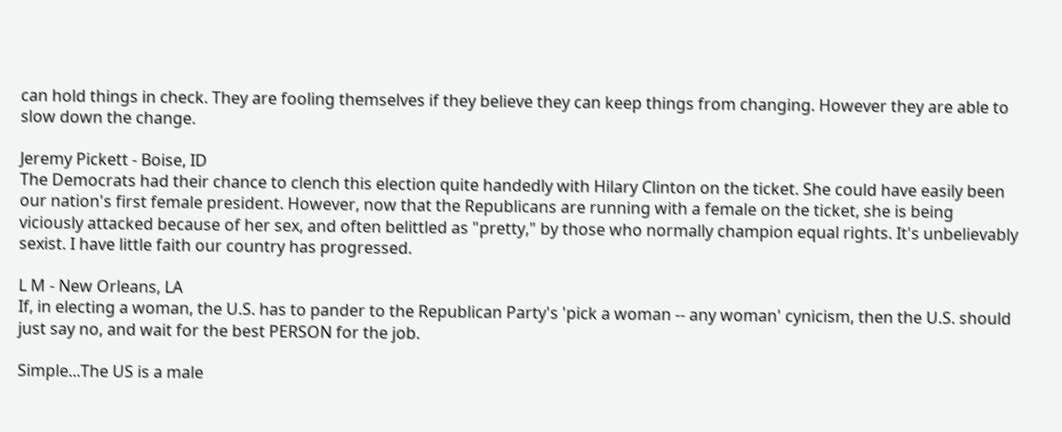can hold things in check. They are fooling themselves if they believe they can keep things from changing. However they are able to slow down the change.

Jeremy Pickett - Boise, ID
The Democrats had their chance to clench this election quite handedly with Hilary Clinton on the ticket. She could have easily been our nation's first female president. However, now that the Republicans are running with a female on the ticket, she is being viciously attacked because of her sex, and often belittled as "pretty," by those who normally champion equal rights. It's unbelievably sexist. I have little faith our country has progressed.

L M - New Orleans, LA
If, in electing a woman, the U.S. has to pander to the Republican Party's 'pick a woman -- any woman' cynicism, then the U.S. should just say no, and wait for the best PERSON for the job.

Simple...The US is a male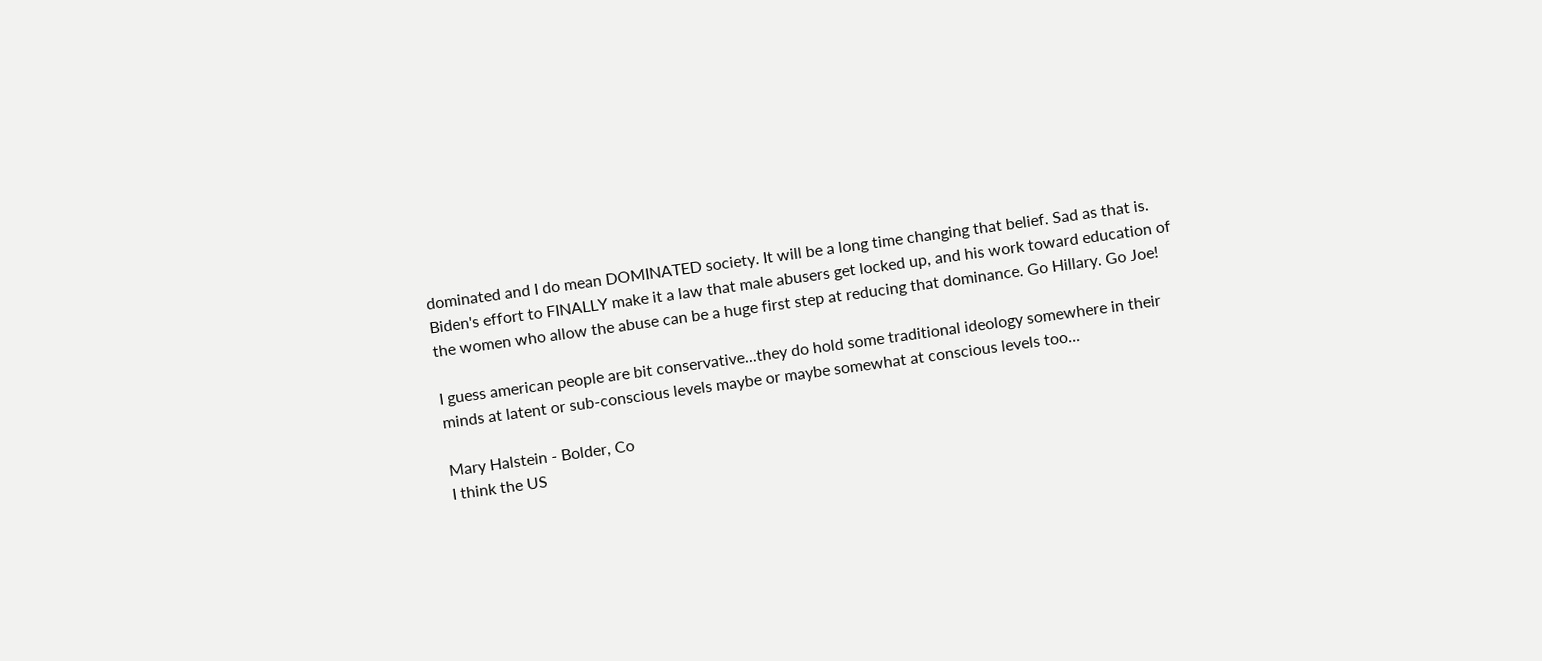dominated and I do mean DOMINATED society. It will be a long time changing that belief. Sad as that is. Biden's effort to FINALLY make it a law that male abusers get locked up, and his work toward education of the women who allow the abuse can be a huge first step at reducing that dominance. Go Hillary. Go Joe!

I guess american people are bit conservative...they do hold some traditional ideology somewhere in their minds at latent or sub-conscious levels maybe or maybe somewhat at conscious levels too...

Mary Halstein - Bolder, Co
I think the US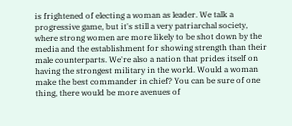is frightened of electing a woman as leader. We talk a progressive game, but it's still a very patriarchal society, where strong women are more likely to be shot down by the media and the establishment for showing strength than their male counterparts. We're also a nation that prides itself on having the strongest military in the world. Would a woman make the best commander in chief? You can be sure of one thing, there would be more avenues of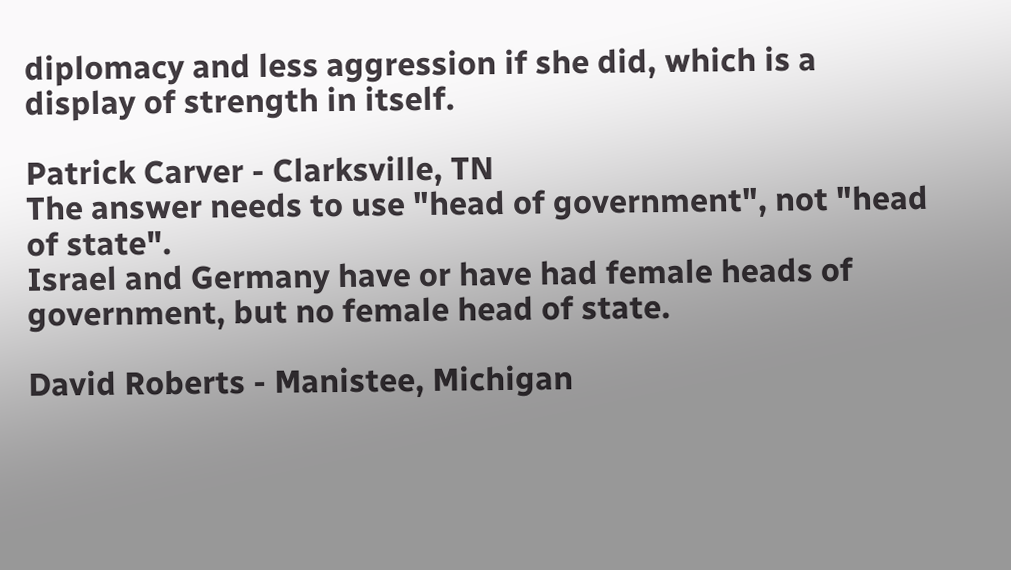diplomacy and less aggression if she did, which is a display of strength in itself.

Patrick Carver - Clarksville, TN
The answer needs to use "head of government", not "head of state".
Israel and Germany have or have had female heads of government, but no female head of state.

David Roberts - Manistee, Michigan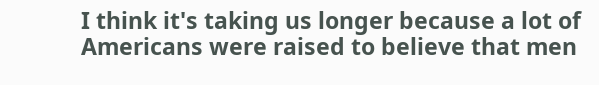I think it's taking us longer because a lot of Americans were raised to believe that men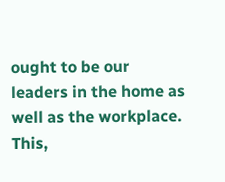ought to be our leaders in the home as well as the workplace. This,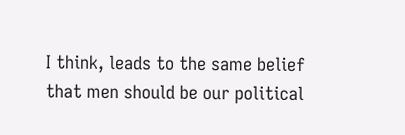I think, leads to the same belief that men should be our political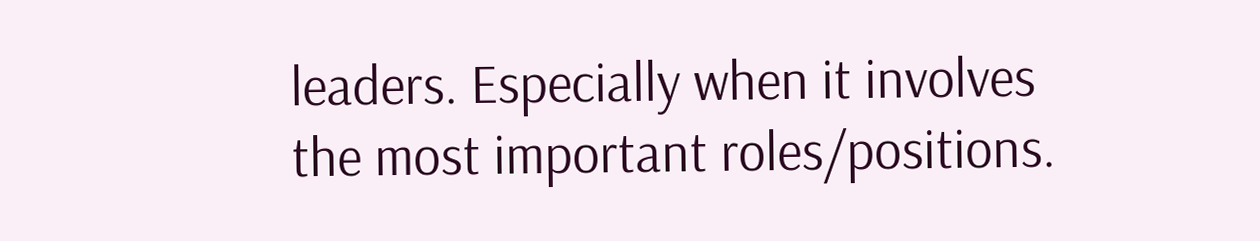leaders. Especially when it involves the most important roles/positions.